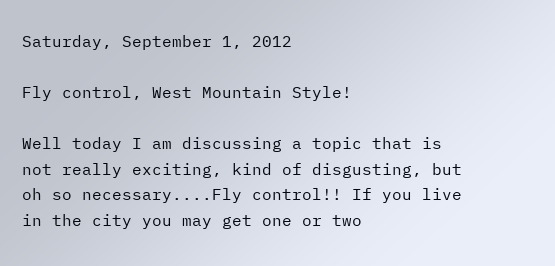Saturday, September 1, 2012

Fly control, West Mountain Style!

Well today I am discussing a topic that is not really exciting, kind of disgusting, but oh so necessary....Fly control!! If you live in the city you may get one or two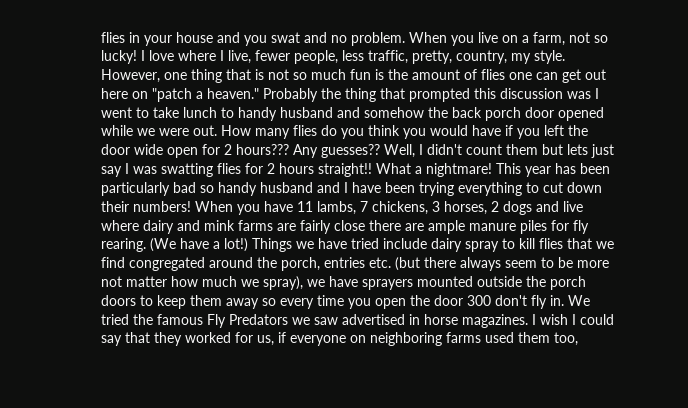flies in your house and you swat and no problem. When you live on a farm, not so lucky! I love where I live, fewer people, less traffic, pretty, country, my style. However, one thing that is not so much fun is the amount of flies one can get out here on "patch a heaven." Probably the thing that prompted this discussion was I went to take lunch to handy husband and somehow the back porch door opened while we were out. How many flies do you think you would have if you left the door wide open for 2 hours??? Any guesses?? Well, I didn't count them but lets just say I was swatting flies for 2 hours straight!! What a nightmare! This year has been particularly bad so handy husband and I have been trying everything to cut down their numbers! When you have 11 lambs, 7 chickens, 3 horses, 2 dogs and live where dairy and mink farms are fairly close there are ample manure piles for fly rearing. (We have a lot!) Things we have tried include dairy spray to kill flies that we find congregated around the porch, entries etc. (but there always seem to be more not matter how much we spray), we have sprayers mounted outside the porch doors to keep them away so every time you open the door 300 don't fly in. We tried the famous Fly Predators we saw advertised in horse magazines. I wish I could say that they worked for us, if everyone on neighboring farms used them too,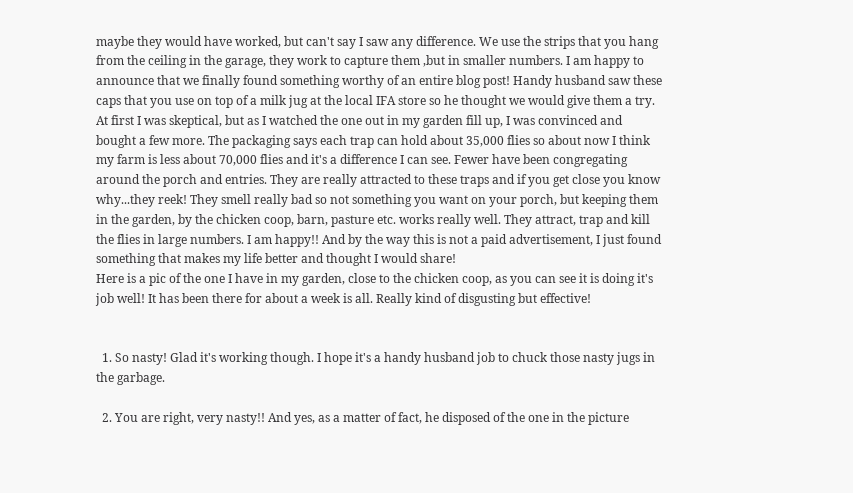maybe they would have worked, but can't say I saw any difference. We use the strips that you hang from the ceiling in the garage, they work to capture them ,but in smaller numbers. I am happy to announce that we finally found something worthy of an entire blog post! Handy husband saw these caps that you use on top of a milk jug at the local IFA store so he thought we would give them a try. At first I was skeptical, but as I watched the one out in my garden fill up, I was convinced and bought a few more. The packaging says each trap can hold about 35,000 flies so about now I think my farm is less about 70,000 flies and it's a difference I can see. Fewer have been congregating around the porch and entries. They are really attracted to these traps and if you get close you know why...they reek! They smell really bad so not something you want on your porch, but keeping them in the garden, by the chicken coop, barn, pasture etc. works really well. They attract, trap and kill the flies in large numbers. I am happy!! And by the way this is not a paid advertisement, I just found something that makes my life better and thought I would share!
Here is a pic of the one I have in my garden, close to the chicken coop, as you can see it is doing it's job well! It has been there for about a week is all. Really kind of disgusting but effective!


  1. So nasty! Glad it's working though. I hope it's a handy husband job to chuck those nasty jugs in the garbage.

  2. You are right, very nasty!! And yes, as a matter of fact, he disposed of the one in the picture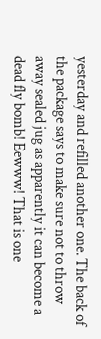yesterday and refilled another one. The back of the package says to make sure not to throw away sealed jug as apparently it can become a dead fly bomb! Eewww! That is one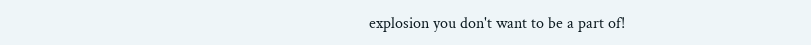explosion you don't want to be a part of!